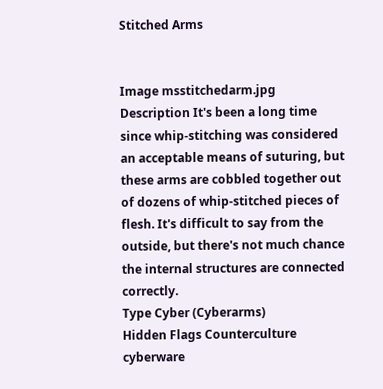Stitched Arms


Image msstitchedarm.jpg
Description It's been a long time since whip-stitching was considered an acceptable means of suturing, but these arms are cobbled together out of dozens of whip-stitched pieces of flesh. It's difficult to say from the outside, but there's not much chance the internal structures are connected correctly.
Type Cyber (Cyberarms)
Hidden Flags Counterculture cyberware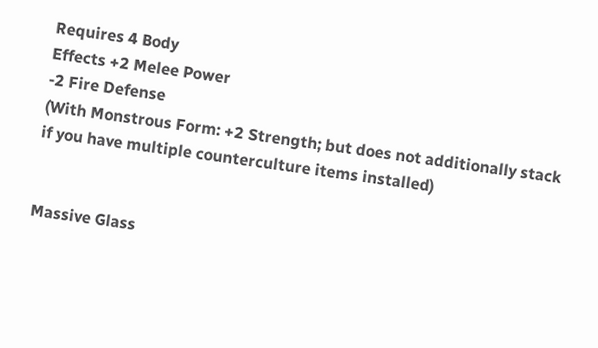Requires 4 Body
Effects +2 Melee Power
-2 Fire Defense
(With Monstrous Form: +2 Strength; but does not additionally stack if you have multiple counterculture items installed)


Massive Glass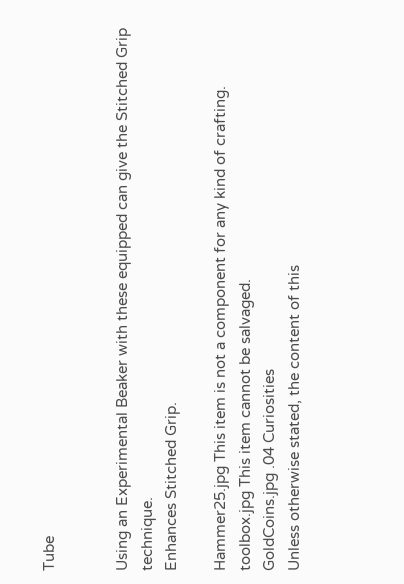Tube


Using an Experimental Beaker with these equipped can give the Stitched Grip technique.
Enhances Stitched Grip.

Hammer25.jpg This item is not a component for any kind of crafting.
toolbox.jpg This item cannot be salvaged.
GoldCoins.jpg .04 Curiosities
Unless otherwise stated, the content of this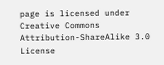page is licensed under Creative Commons Attribution-ShareAlike 3.0 License